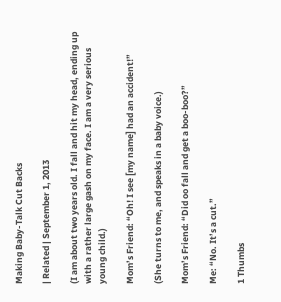Making Baby-Talk Cut Backs

| Related | September 1, 2013

(I am about two years old. I fall and hit my head, ending up with a rather large gash on my face. I am a very serious young child.)

Mom’s Friend: “Oh! I see [my name] had an accident!”

(She turns to me, and speaks in a baby voice.)

Mom’s Friend: “Did oo fall and get a boo-boo?”

Me: “No. It’s a cut.”

1 Thumbs